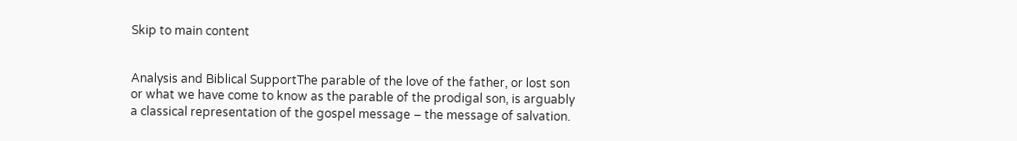Skip to main content


Analysis and Biblical SupportThe parable of the love of the father, or lost son or what we have come to know as the parable of the prodigal son, is arguably a classical representation of the gospel message – the message of salvation.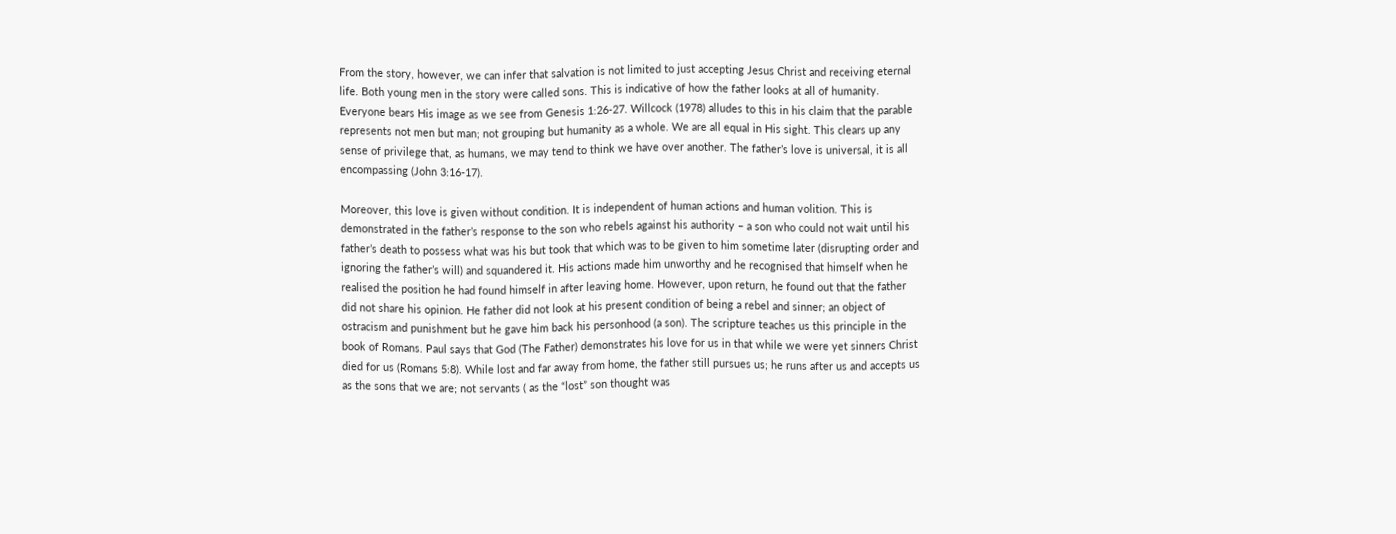From the story, however, we can infer that salvation is not limited to just accepting Jesus Christ and receiving eternal life. Both young men in the story were called sons. This is indicative of how the father looks at all of humanity. Everyone bears His image as we see from Genesis 1:26-27. Willcock (1978) alludes to this in his claim that the parable represents not men but man; not grouping but humanity as a whole. We are all equal in His sight. This clears up any sense of privilege that, as humans, we may tend to think we have over another. The father’s love is universal, it is all encompassing (John 3:16-17).

Moreover, this love is given without condition. It is independent of human actions and human volition. This is demonstrated in the father’s response to the son who rebels against his authority – a son who could not wait until his father’s death to possess what was his but took that which was to be given to him sometime later (disrupting order and ignoring the father’s will) and squandered it. His actions made him unworthy and he recognised that himself when he realised the position he had found himself in after leaving home. However, upon return, he found out that the father did not share his opinion. He father did not look at his present condition of being a rebel and sinner; an object of ostracism and punishment but he gave him back his personhood (a son). The scripture teaches us this principle in the book of Romans. Paul says that God (The Father) demonstrates his love for us in that while we were yet sinners Christ died for us (Romans 5:8). While lost and far away from home, the father still pursues us; he runs after us and accepts us as the sons that we are; not servants ( as the “lost” son thought was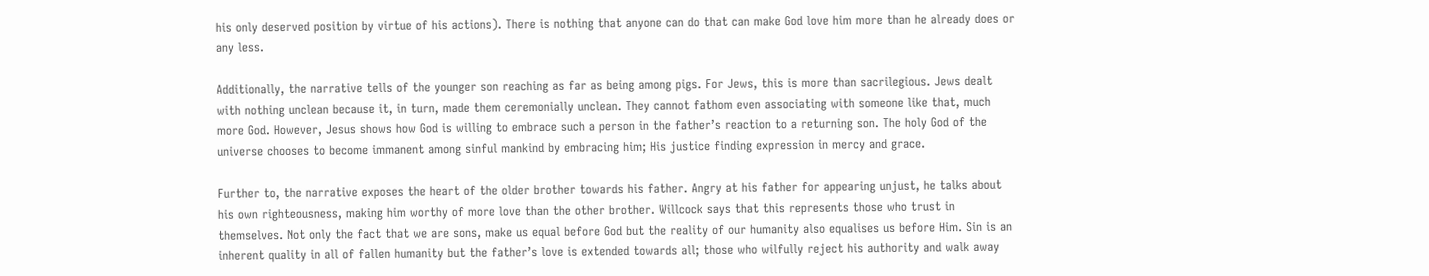his only deserved position by virtue of his actions). There is nothing that anyone can do that can make God love him more than he already does or any less.

Additionally, the narrative tells of the younger son reaching as far as being among pigs. For Jews, this is more than sacrilegious. Jews dealt with nothing unclean because it, in turn, made them ceremonially unclean. They cannot fathom even associating with someone like that, much more God. However, Jesus shows how God is willing to embrace such a person in the father’s reaction to a returning son. The holy God of the universe chooses to become immanent among sinful mankind by embracing him; His justice finding expression in mercy and grace.

Further to, the narrative exposes the heart of the older brother towards his father. Angry at his father for appearing unjust, he talks about his own righteousness, making him worthy of more love than the other brother. Willcock says that this represents those who trust in themselves. Not only the fact that we are sons, make us equal before God but the reality of our humanity also equalises us before Him. Sin is an inherent quality in all of fallen humanity but the father’s love is extended towards all; those who wilfully reject his authority and walk away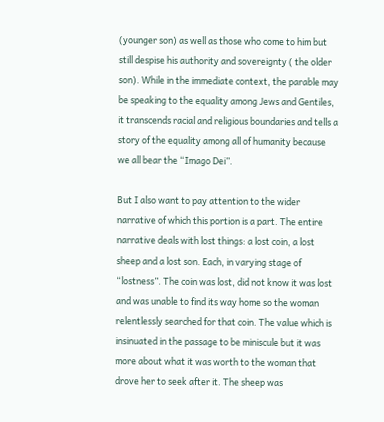(younger son) as well as those who come to him but still despise his authority and sovereignty ( the older son). While in the immediate context, the parable may be speaking to the equality among Jews and Gentiles, it transcends racial and religious boundaries and tells a story of the equality among all of humanity because we all bear the “Imago Dei”.

But I also want to pay attention to the wider narrative of which this portion is a part. The entire narrative deals with lost things: a lost coin, a lost sheep and a lost son. Each, in varying stage of “lostness”. The coin was lost, did not know it was lost and was unable to find its way home so the woman relentlessly searched for that coin. The value which is insinuated in the passage to be miniscule but it was more about what it was worth to the woman that drove her to seek after it. The sheep was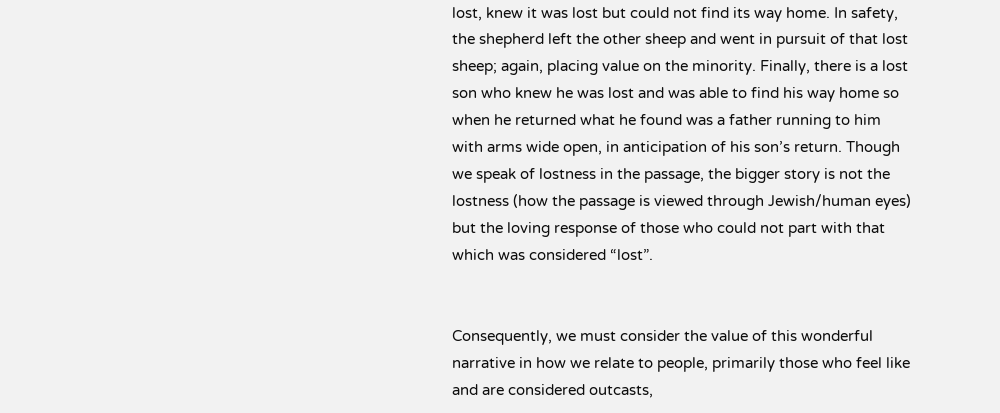lost, knew it was lost but could not find its way home. In safety, the shepherd left the other sheep and went in pursuit of that lost sheep; again, placing value on the minority. Finally, there is a lost son who knew he was lost and was able to find his way home so when he returned what he found was a father running to him with arms wide open, in anticipation of his son’s return. Though we speak of lostness in the passage, the bigger story is not the lostness (how the passage is viewed through Jewish/human eyes) but the loving response of those who could not part with that which was considered “lost”.


Consequently, we must consider the value of this wonderful narrative in how we relate to people, primarily those who feel like and are considered outcasts,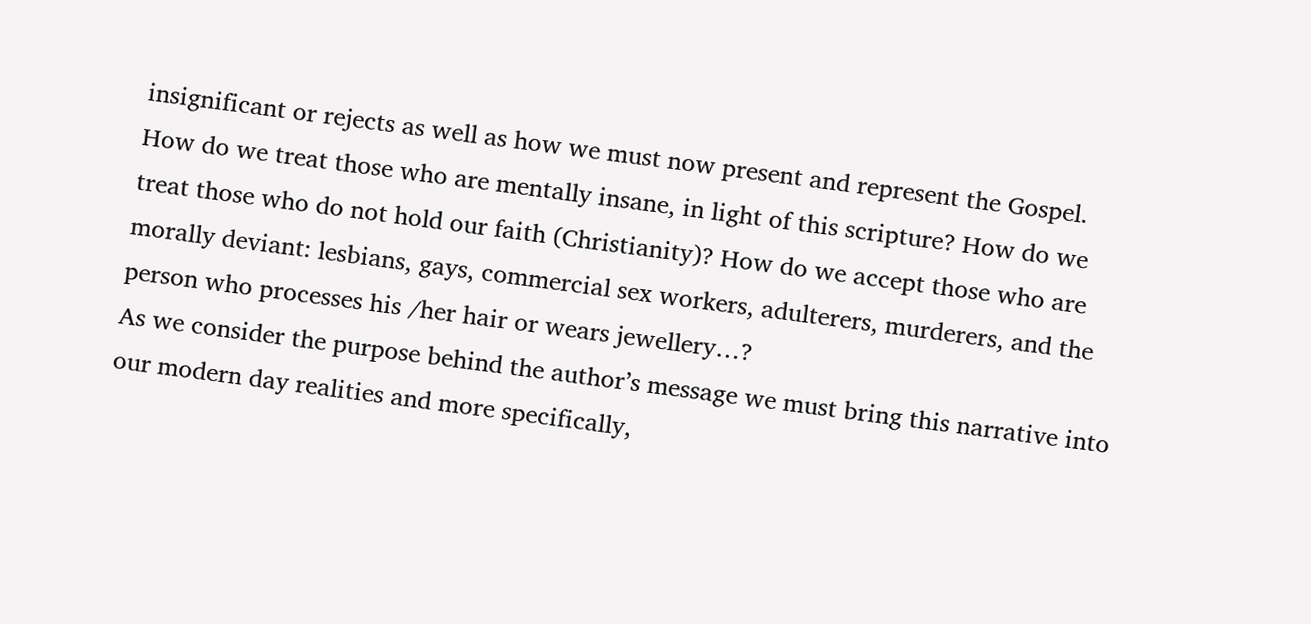insignificant or rejects as well as how we must now present and represent the Gospel. How do we treat those who are mentally insane, in light of this scripture? How do we treat those who do not hold our faith (Christianity)? How do we accept those who are morally deviant: lesbians, gays, commercial sex workers, adulterers, murderers, and the person who processes his /her hair or wears jewellery…?
As we consider the purpose behind the author’s message we must bring this narrative into our modern day realities and more specifically,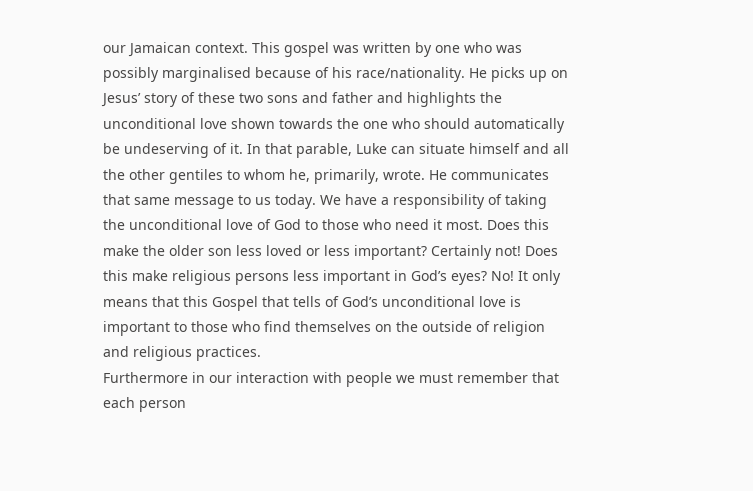our Jamaican context. This gospel was written by one who was possibly marginalised because of his race/nationality. He picks up on Jesus’ story of these two sons and father and highlights the unconditional love shown towards the one who should automatically be undeserving of it. In that parable, Luke can situate himself and all the other gentiles to whom he, primarily, wrote. He communicates that same message to us today. We have a responsibility of taking the unconditional love of God to those who need it most. Does this make the older son less loved or less important? Certainly not! Does this make religious persons less important in God’s eyes? No! It only means that this Gospel that tells of God’s unconditional love is important to those who find themselves on the outside of religion and religious practices.
Furthermore in our interaction with people we must remember that each person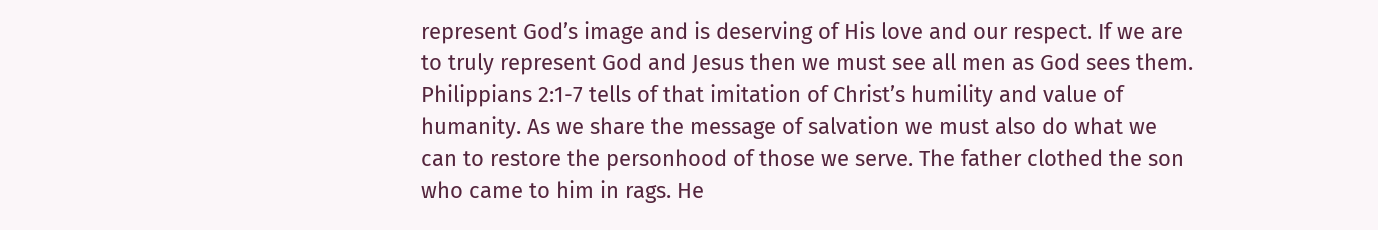represent God’s image and is deserving of His love and our respect. If we are to truly represent God and Jesus then we must see all men as God sees them. Philippians 2:1-7 tells of that imitation of Christ’s humility and value of humanity. As we share the message of salvation we must also do what we can to restore the personhood of those we serve. The father clothed the son who came to him in rags. He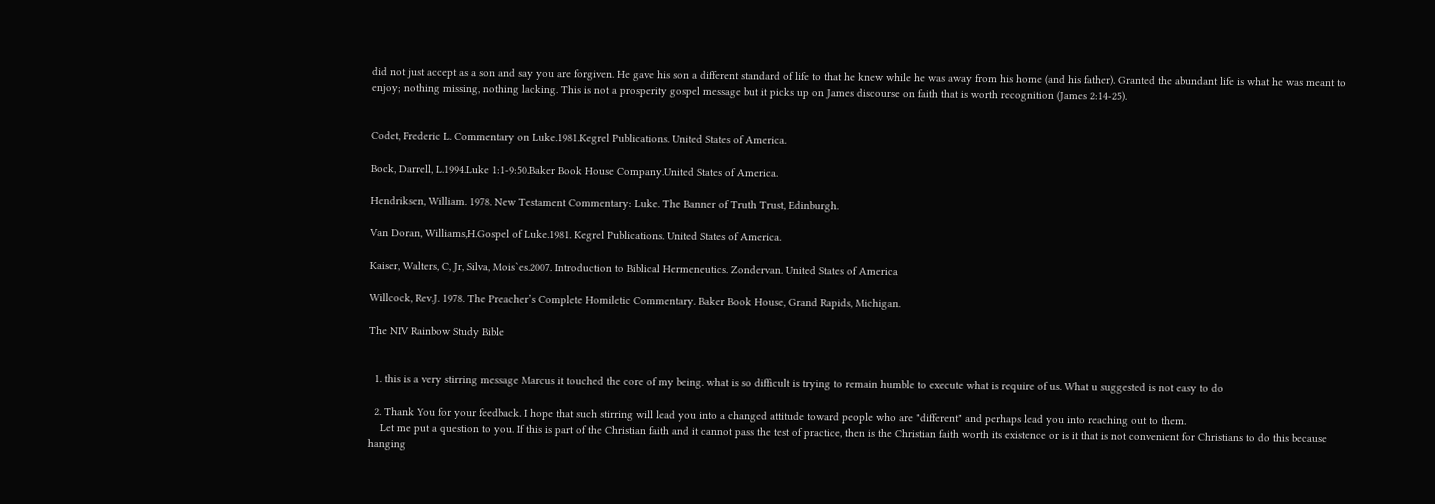did not just accept as a son and say you are forgiven. He gave his son a different standard of life to that he knew while he was away from his home (and his father). Granted the abundant life is what he was meant to enjoy; nothing missing, nothing lacking. This is not a prosperity gospel message but it picks up on James discourse on faith that is worth recognition (James 2:14-25).


Codet, Frederic L. Commentary on Luke.1981.Kegrel Publications. United States of America.

Bock, Darrell, L.1994.Luke 1:1-9:50.Baker Book House Company.United States of America.

Hendriksen, William. 1978. New Testament Commentary: Luke. The Banner of Truth Trust, Edinburgh.

Van Doran, Williams,H.Gospel of Luke.1981. Kegrel Publications. United States of America.

Kaiser, Walters, C, Jr, Silva, Mois`es.2007. Introduction to Biblical Hermeneutics. Zondervan. United States of America

Willcock, Rev.J. 1978. The Preacher’s Complete Homiletic Commentary. Baker Book House, Grand Rapids, Michigan.

The NIV Rainbow Study Bible


  1. this is a very stirring message Marcus it touched the core of my being. what is so difficult is trying to remain humble to execute what is require of us. What u suggested is not easy to do

  2. Thank You for your feedback. I hope that such stirring will lead you into a changed attitude toward people who are "different" and perhaps lead you into reaching out to them.
    Let me put a question to you. If this is part of the Christian faith and it cannot pass the test of practice, then is the Christian faith worth its existence or is it that is not convenient for Christians to do this because hanging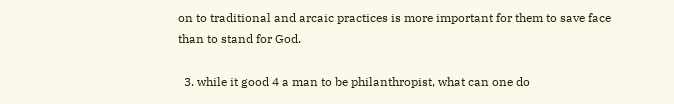on to traditional and arcaic practices is more important for them to save face than to stand for God.

  3. while it good 4 a man to be philanthropist, what can one do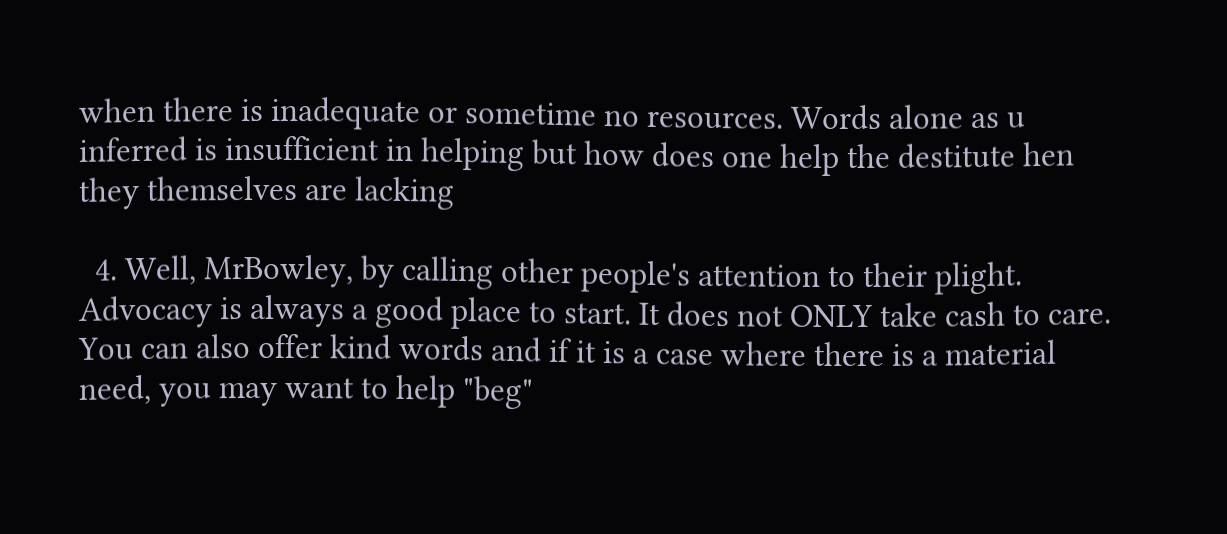when there is inadequate or sometime no resources. Words alone as u inferred is insufficient in helping but how does one help the destitute hen they themselves are lacking

  4. Well, MrBowley, by calling other people's attention to their plight. Advocacy is always a good place to start. It does not ONLY take cash to care. You can also offer kind words and if it is a case where there is a material need, you may want to help "beg"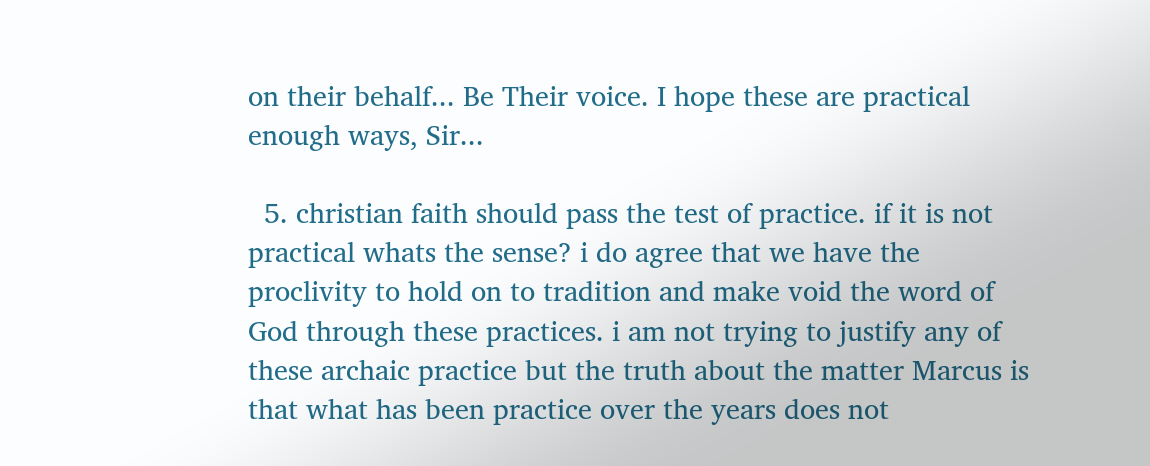on their behalf... Be Their voice. I hope these are practical enough ways, Sir...

  5. christian faith should pass the test of practice. if it is not practical whats the sense? i do agree that we have the proclivity to hold on to tradition and make void the word of God through these practices. i am not trying to justify any of these archaic practice but the truth about the matter Marcus is that what has been practice over the years does not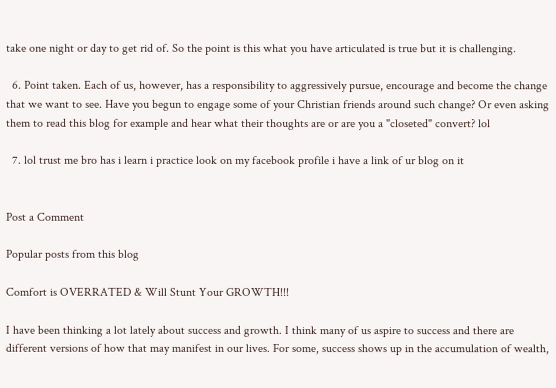take one night or day to get rid of. So the point is this what you have articulated is true but it is challenging.

  6. Point taken. Each of us, however, has a responsibility to aggressively pursue, encourage and become the change that we want to see. Have you begun to engage some of your Christian friends around such change? Or even asking them to read this blog for example and hear what their thoughts are or are you a "closeted" convert? lol

  7. lol trust me bro has i learn i practice look on my facebook profile i have a link of ur blog on it


Post a Comment

Popular posts from this blog

Comfort is OVERRATED & Will Stunt Your GROWTH!!!

I have been thinking a lot lately about success and growth. I think many of us aspire to success and there are different versions of how that may manifest in our lives. For some, success shows up in the accumulation of wealth,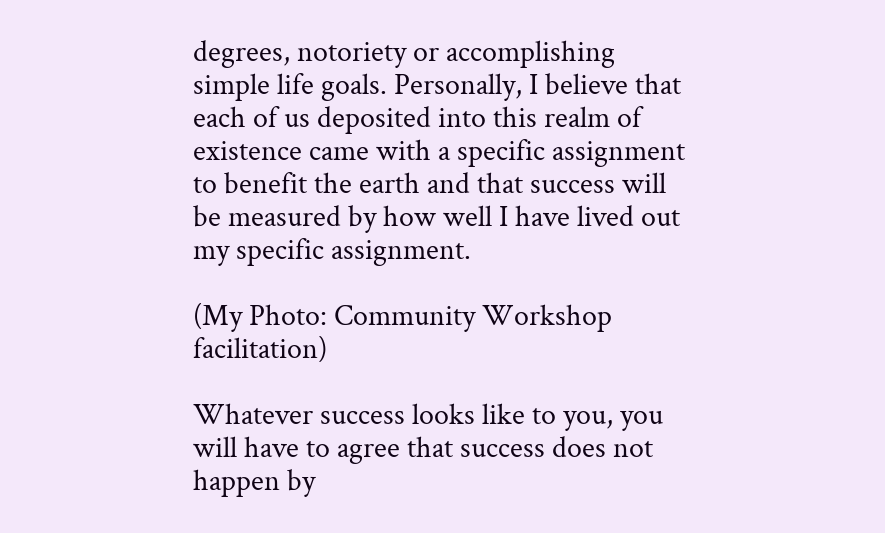degrees, notoriety or accomplishing simple life goals. Personally, I believe that each of us deposited into this realm of existence came with a specific assignment to benefit the earth and that success will be measured by how well I have lived out my specific assignment.

(My Photo: Community Workshop facilitation)

Whatever success looks like to you, you will have to agree that success does not happen by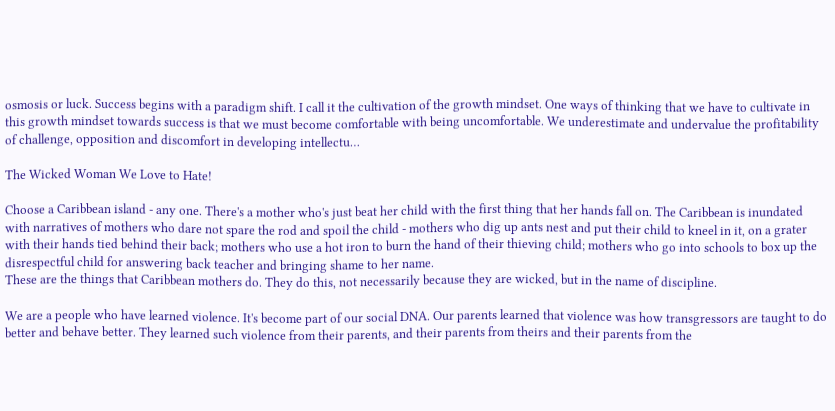osmosis or luck. Success begins with a paradigm shift. I call it the cultivation of the growth mindset. One ways of thinking that we have to cultivate in this growth mindset towards success is that we must become comfortable with being uncomfortable. We underestimate and undervalue the profitability of challenge, opposition and discomfort in developing intellectu…

The Wicked Woman We Love to Hate!

Choose a Caribbean island - any one. There's a mother who's just beat her child with the first thing that her hands fall on. The Caribbean is inundated with narratives of mothers who dare not spare the rod and spoil the child - mothers who dig up ants nest and put their child to kneel in it, on a grater with their hands tied behind their back; mothers who use a hot iron to burn the hand of their thieving child; mothers who go into schools to box up the disrespectful child for answering back teacher and bringing shame to her name.
These are the things that Caribbean mothers do. They do this, not necessarily because they are wicked, but in the name of discipline.

We are a people who have learned violence. It's become part of our social DNA. Our parents learned that violence was how transgressors are taught to do better and behave better. They learned such violence from their parents, and their parents from theirs and their parents from the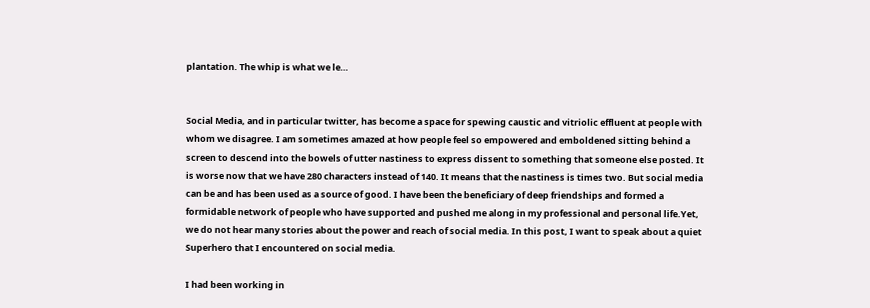plantation. The whip is what we le…


Social Media, and in particular twitter, has become a space for spewing caustic and vitriolic effluent at people with whom we disagree. I am sometimes amazed at how people feel so empowered and emboldened sitting behind a screen to descend into the bowels of utter nastiness to express dissent to something that someone else posted. It is worse now that we have 280 characters instead of 140. It means that the nastiness is times two. But social media can be and has been used as a source of good. I have been the beneficiary of deep friendships and formed a formidable network of people who have supported and pushed me along in my professional and personal life.Yet, we do not hear many stories about the power and reach of social media. In this post, I want to speak about a quiet Superhero that I encountered on social media.

I had been working in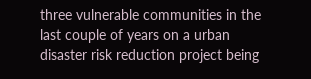three vulnerable communities in the last couple of years on a urban disaster risk reduction project being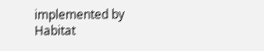implemented by Habitat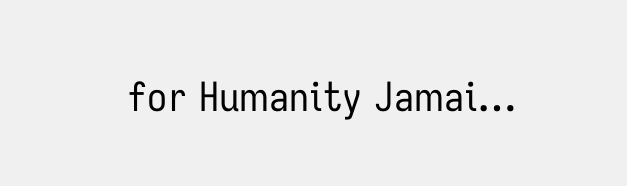for Humanity Jamai…